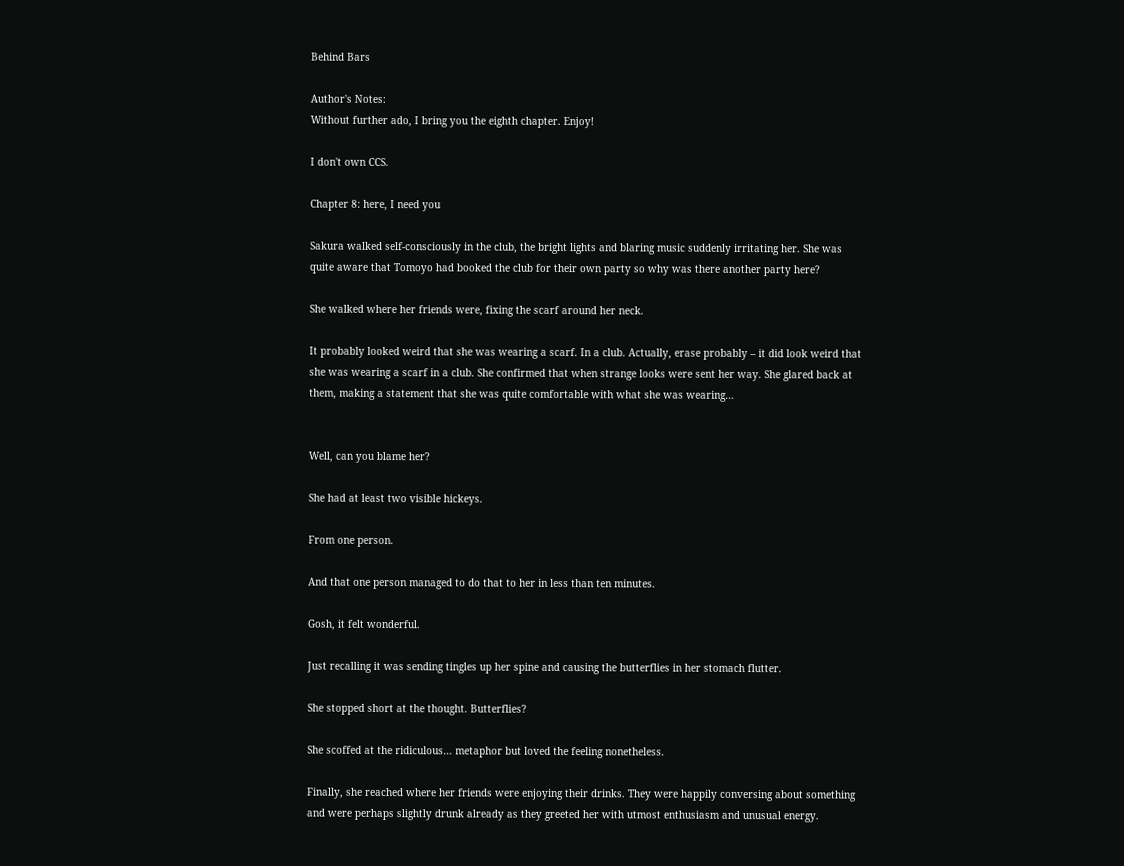Behind Bars

Author's Notes:
Without further ado, I bring you the eighth chapter. Enjoy!

I don't own CCS.

Chapter 8: here, I need you

Sakura walked self-consciously in the club, the bright lights and blaring music suddenly irritating her. She was quite aware that Tomoyo had booked the club for their own party so why was there another party here?

She walked where her friends were, fixing the scarf around her neck.

It probably looked weird that she was wearing a scarf. In a club. Actually, erase probably – it did look weird that she was wearing a scarf in a club. She confirmed that when strange looks were sent her way. She glared back at them, making a statement that she was quite comfortable with what she was wearing…


Well, can you blame her?

She had at least two visible hickeys.

From one person.

And that one person managed to do that to her in less than ten minutes.

Gosh, it felt wonderful.

Just recalling it was sending tingles up her spine and causing the butterflies in her stomach flutter.

She stopped short at the thought. Butterflies?

She scoffed at the ridiculous… metaphor but loved the feeling nonetheless.

Finally, she reached where her friends were enjoying their drinks. They were happily conversing about something and were perhaps slightly drunk already as they greeted her with utmost enthusiasm and unusual energy.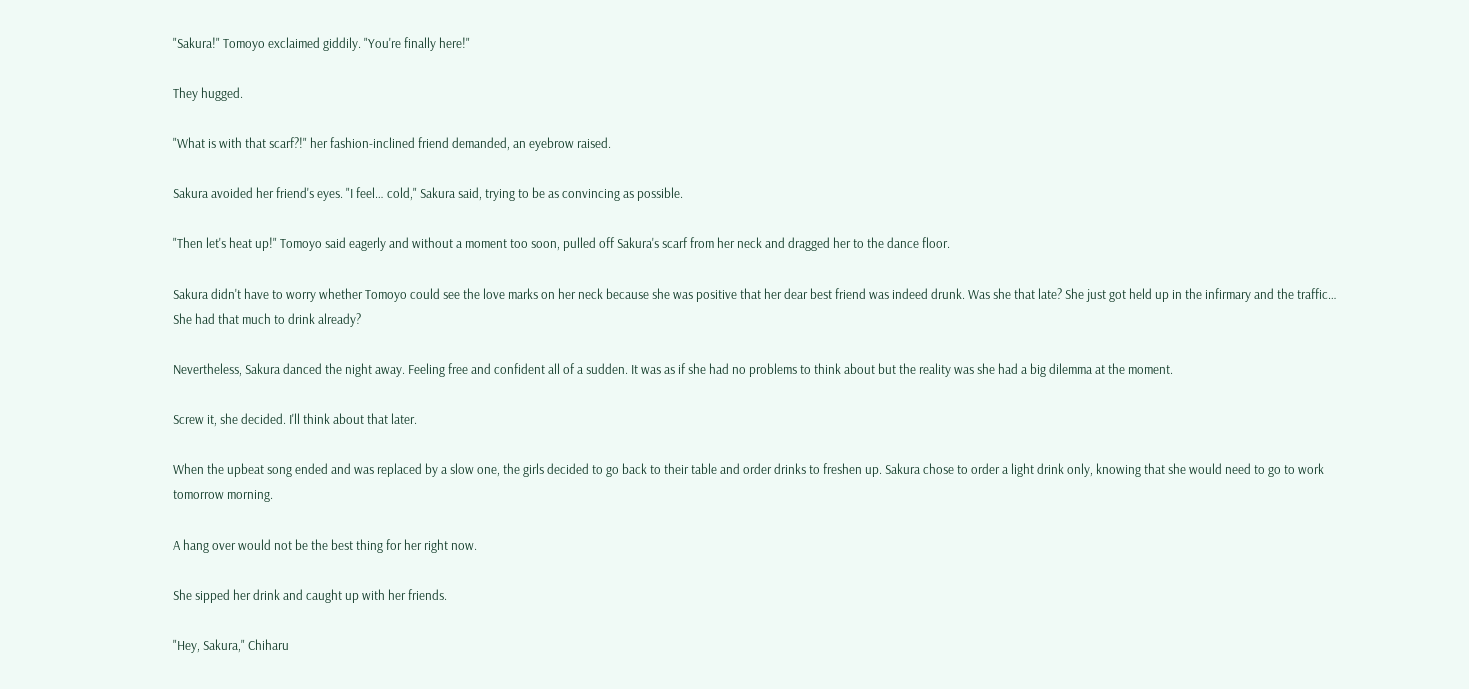"Sakura!" Tomoyo exclaimed giddily. "You're finally here!"

They hugged.

"What is with that scarf?!" her fashion-inclined friend demanded, an eyebrow raised.

Sakura avoided her friend's eyes. "I feel… cold," Sakura said, trying to be as convincing as possible.

"Then let's heat up!" Tomoyo said eagerly and without a moment too soon, pulled off Sakura's scarf from her neck and dragged her to the dance floor.

Sakura didn't have to worry whether Tomoyo could see the love marks on her neck because she was positive that her dear best friend was indeed drunk. Was she that late? She just got held up in the infirmary and the traffic… She had that much to drink already?

Nevertheless, Sakura danced the night away. Feeling free and confident all of a sudden. It was as if she had no problems to think about but the reality was she had a big dilemma at the moment.

Screw it, she decided. I'll think about that later.

When the upbeat song ended and was replaced by a slow one, the girls decided to go back to their table and order drinks to freshen up. Sakura chose to order a light drink only, knowing that she would need to go to work tomorrow morning.

A hang over would not be the best thing for her right now.

She sipped her drink and caught up with her friends.

"Hey, Sakura," Chiharu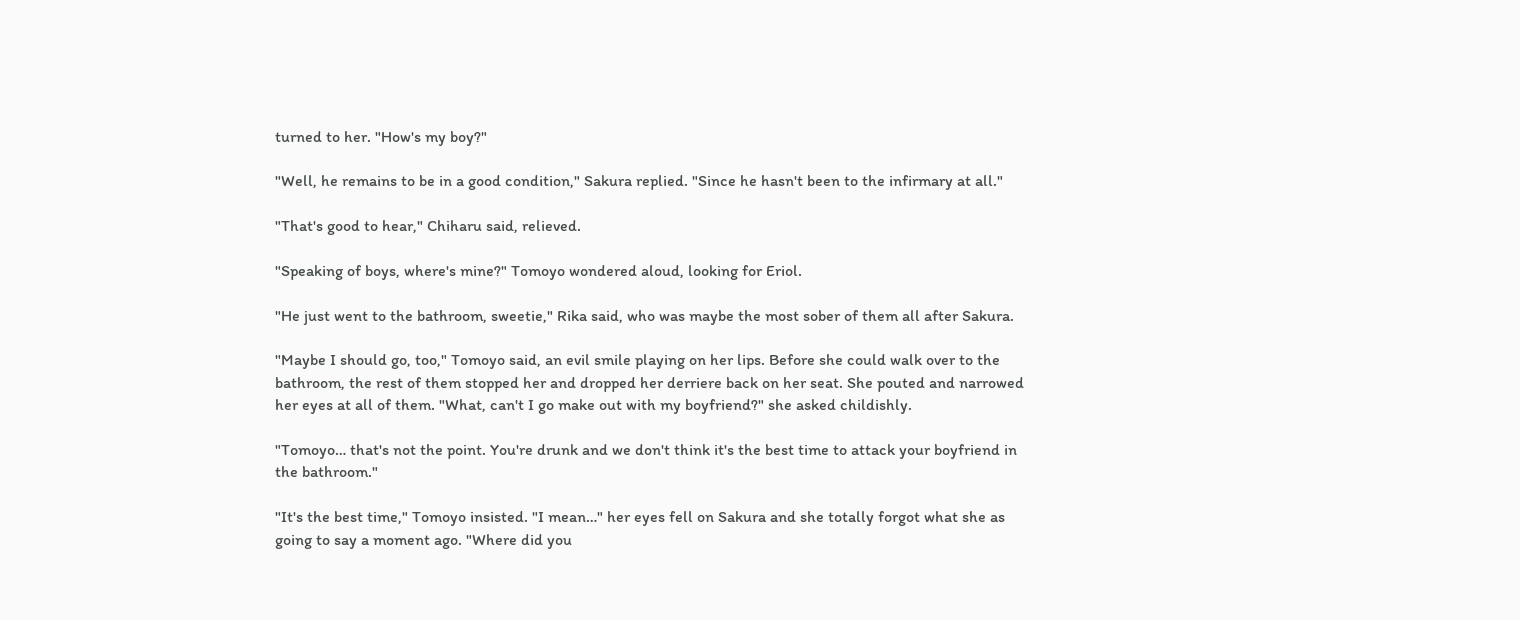turned to her. "How's my boy?"

"Well, he remains to be in a good condition," Sakura replied. "Since he hasn't been to the infirmary at all."

"That's good to hear," Chiharu said, relieved.

"Speaking of boys, where's mine?" Tomoyo wondered aloud, looking for Eriol.

"He just went to the bathroom, sweetie," Rika said, who was maybe the most sober of them all after Sakura.

"Maybe I should go, too," Tomoyo said, an evil smile playing on her lips. Before she could walk over to the bathroom, the rest of them stopped her and dropped her derriere back on her seat. She pouted and narrowed her eyes at all of them. "What, can't I go make out with my boyfriend?" she asked childishly.

"Tomoyo… that's not the point. You're drunk and we don't think it's the best time to attack your boyfriend in the bathroom."

"It's the best time," Tomoyo insisted. "I mean…" her eyes fell on Sakura and she totally forgot what she as going to say a moment ago. "Where did you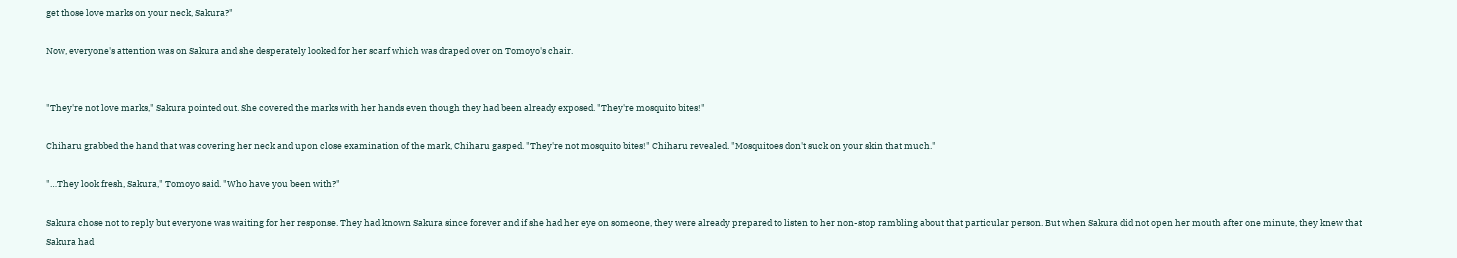get those love marks on your neck, Sakura?"

Now, everyone's attention was on Sakura and she desperately looked for her scarf which was draped over on Tomoyo's chair.


"They're not love marks," Sakura pointed out. She covered the marks with her hands even though they had been already exposed. "They're mosquito bites!"

Chiharu grabbed the hand that was covering her neck and upon close examination of the mark, Chiharu gasped. "They're not mosquito bites!" Chiharu revealed. "Mosquitoes don't suck on your skin that much."

"…They look fresh, Sakura," Tomoyo said. "Who have you been with?"

Sakura chose not to reply but everyone was waiting for her response. They had known Sakura since forever and if she had her eye on someone, they were already prepared to listen to her non-stop rambling about that particular person. But when Sakura did not open her mouth after one minute, they knew that Sakura had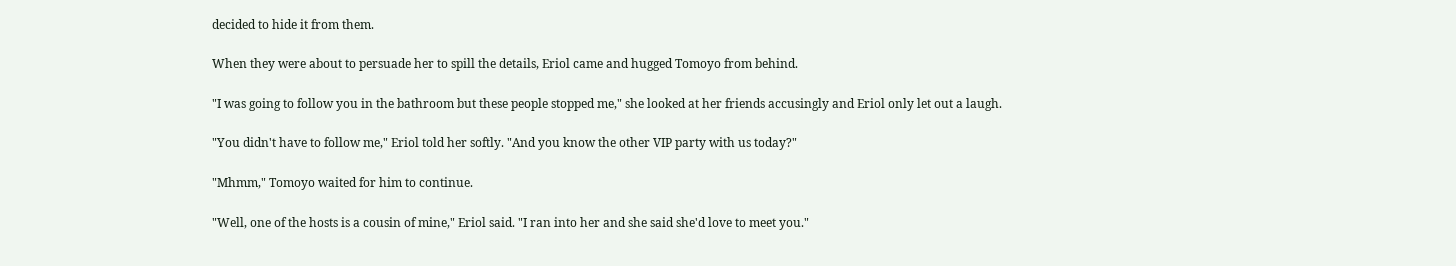decided to hide it from them.

When they were about to persuade her to spill the details, Eriol came and hugged Tomoyo from behind.

"I was going to follow you in the bathroom but these people stopped me," she looked at her friends accusingly and Eriol only let out a laugh.

"You didn't have to follow me," Eriol told her softly. "And you know the other VIP party with us today?"

"Mhmm," Tomoyo waited for him to continue.

"Well, one of the hosts is a cousin of mine," Eriol said. "I ran into her and she said she'd love to meet you."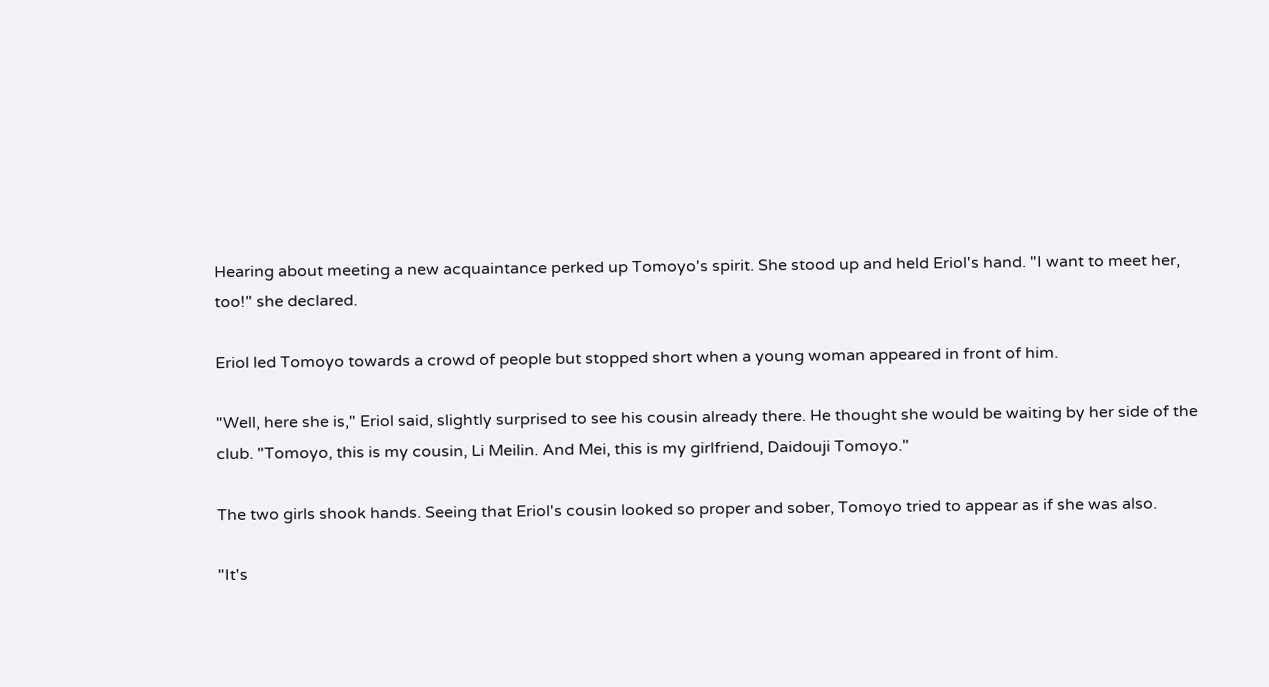Hearing about meeting a new acquaintance perked up Tomoyo's spirit. She stood up and held Eriol's hand. "I want to meet her, too!" she declared.

Eriol led Tomoyo towards a crowd of people but stopped short when a young woman appeared in front of him.

"Well, here she is," Eriol said, slightly surprised to see his cousin already there. He thought she would be waiting by her side of the club. "Tomoyo, this is my cousin, Li Meilin. And Mei, this is my girlfriend, Daidouji Tomoyo."

The two girls shook hands. Seeing that Eriol's cousin looked so proper and sober, Tomoyo tried to appear as if she was also.

"It's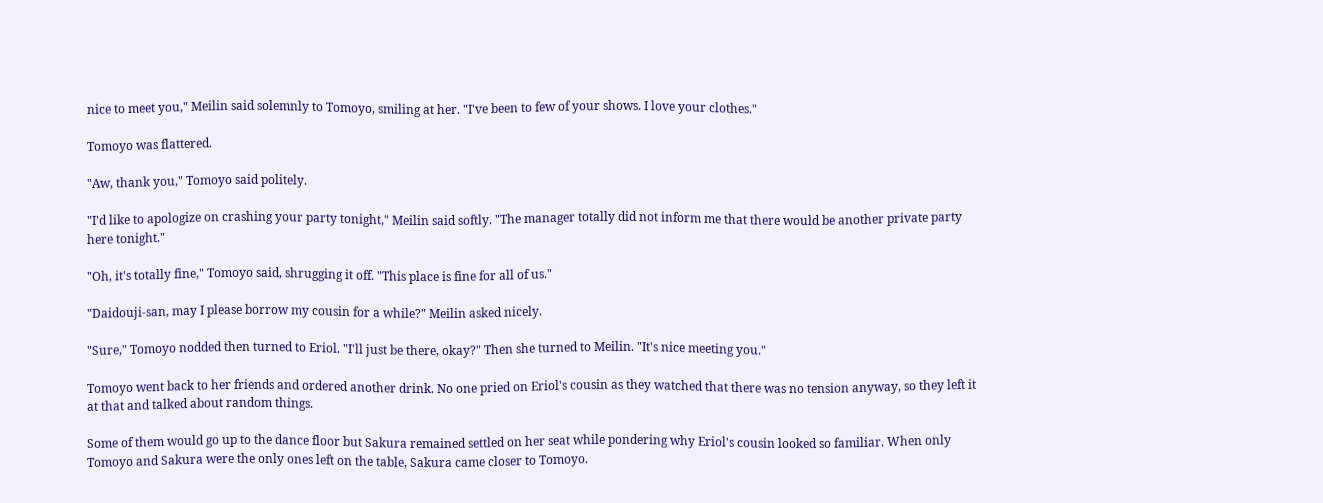nice to meet you," Meilin said solemnly to Tomoyo, smiling at her. "I've been to few of your shows. I love your clothes."

Tomoyo was flattered.

"Aw, thank you," Tomoyo said politely.

"I'd like to apologize on crashing your party tonight," Meilin said softly. "The manager totally did not inform me that there would be another private party here tonight."

"Oh, it's totally fine," Tomoyo said, shrugging it off. "This place is fine for all of us."

"Daidouji-san, may I please borrow my cousin for a while?" Meilin asked nicely.

"Sure," Tomoyo nodded then turned to Eriol. "I'll just be there, okay?" Then she turned to Meilin. "It's nice meeting you."

Tomoyo went back to her friends and ordered another drink. No one pried on Eriol's cousin as they watched that there was no tension anyway, so they left it at that and talked about random things.

Some of them would go up to the dance floor but Sakura remained settled on her seat while pondering why Eriol's cousin looked so familiar. When only Tomoyo and Sakura were the only ones left on the table, Sakura came closer to Tomoyo.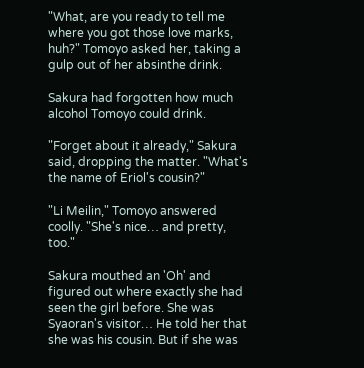"What, are you ready to tell me where you got those love marks, huh?" Tomoyo asked her, taking a gulp out of her absinthe drink.

Sakura had forgotten how much alcohol Tomoyo could drink.

"Forget about it already," Sakura said, dropping the matter. "What's the name of Eriol's cousin?"

"Li Meilin," Tomoyo answered coolly. "She's nice… and pretty, too."

Sakura mouthed an 'Oh' and figured out where exactly she had seen the girl before. She was Syaoran's visitor… He told her that she was his cousin. But if she was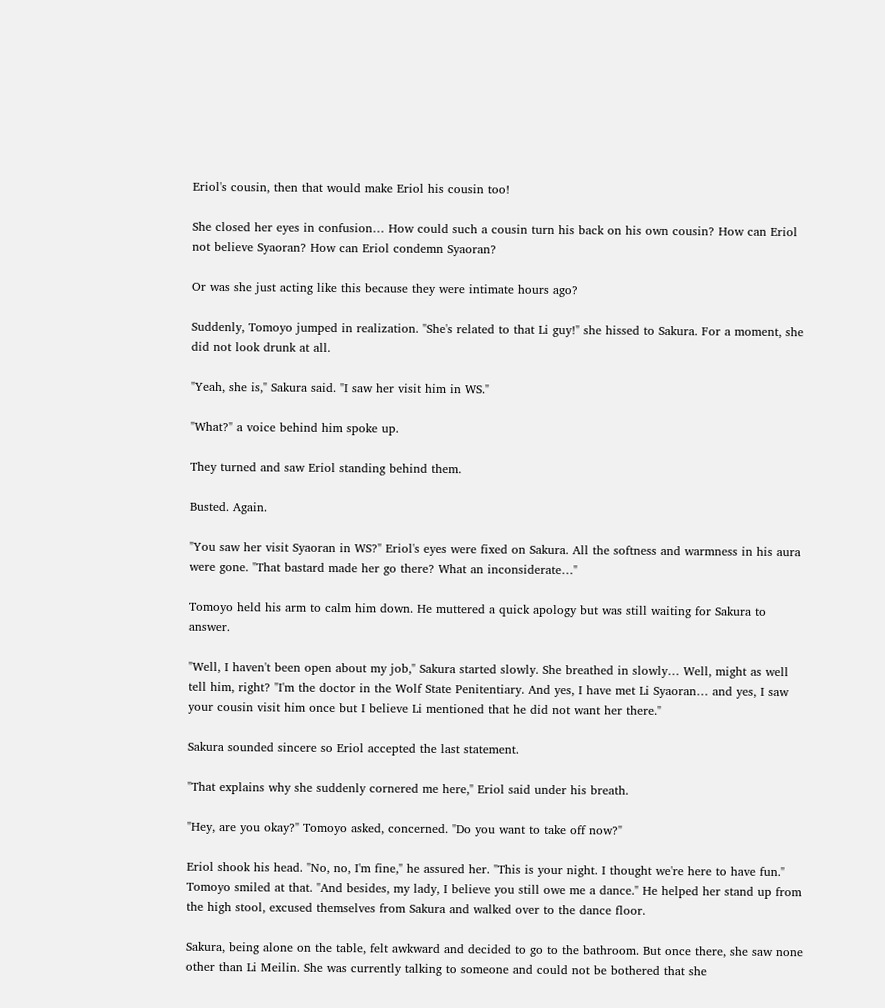Eriol's cousin, then that would make Eriol his cousin too!

She closed her eyes in confusion… How could such a cousin turn his back on his own cousin? How can Eriol not believe Syaoran? How can Eriol condemn Syaoran?

Or was she just acting like this because they were intimate hours ago?

Suddenly, Tomoyo jumped in realization. "She's related to that Li guy!" she hissed to Sakura. For a moment, she did not look drunk at all.

"Yeah, she is," Sakura said. "I saw her visit him in WS."

"What?" a voice behind him spoke up.

They turned and saw Eriol standing behind them.

Busted. Again.

"You saw her visit Syaoran in WS?" Eriol's eyes were fixed on Sakura. All the softness and warmness in his aura were gone. "That bastard made her go there? What an inconsiderate…"

Tomoyo held his arm to calm him down. He muttered a quick apology but was still waiting for Sakura to answer.

"Well, I haven't been open about my job," Sakura started slowly. She breathed in slowly… Well, might as well tell him, right? "I'm the doctor in the Wolf State Penitentiary. And yes, I have met Li Syaoran… and yes, I saw your cousin visit him once but I believe Li mentioned that he did not want her there."

Sakura sounded sincere so Eriol accepted the last statement.

"That explains why she suddenly cornered me here," Eriol said under his breath.

"Hey, are you okay?" Tomoyo asked, concerned. "Do you want to take off now?"

Eriol shook his head. "No, no, I'm fine," he assured her. "This is your night. I thought we're here to have fun." Tomoyo smiled at that. "And besides, my lady, I believe you still owe me a dance." He helped her stand up from the high stool, excused themselves from Sakura and walked over to the dance floor.

Sakura, being alone on the table, felt awkward and decided to go to the bathroom. But once there, she saw none other than Li Meilin. She was currently talking to someone and could not be bothered that she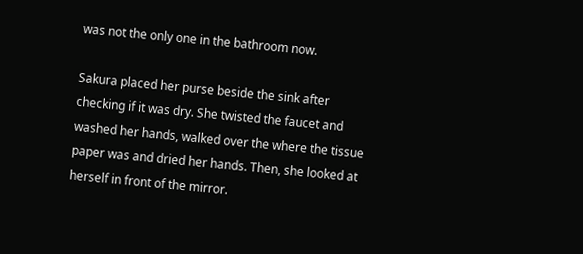was not the only one in the bathroom now.

Sakura placed her purse beside the sink after checking if it was dry. She twisted the faucet and washed her hands, walked over the where the tissue paper was and dried her hands. Then, she looked at herself in front of the mirror.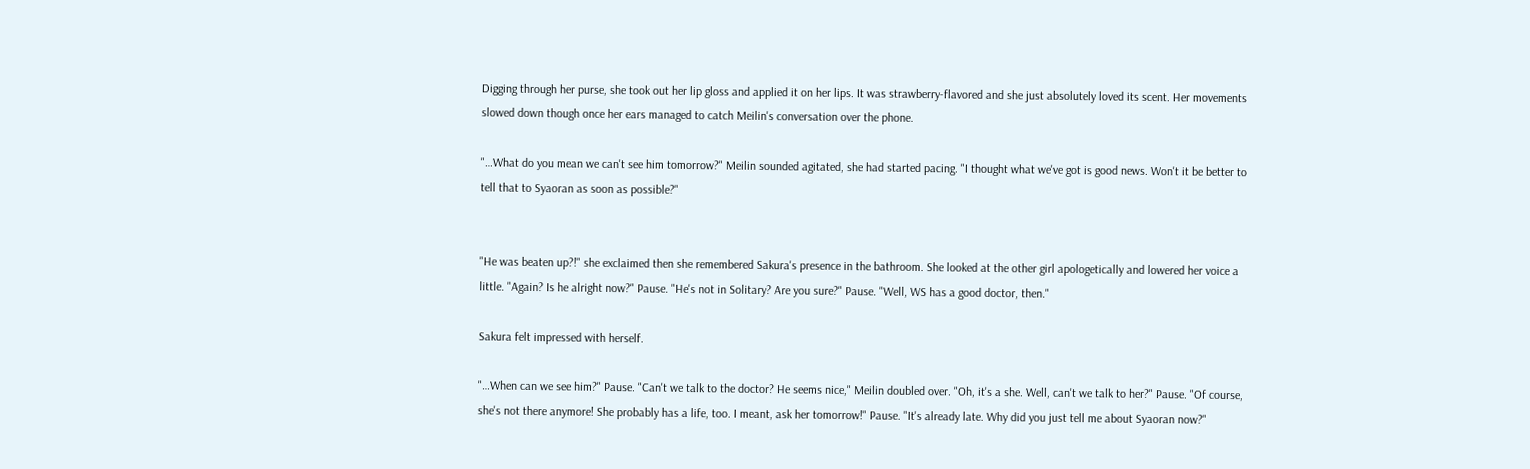Digging through her purse, she took out her lip gloss and applied it on her lips. It was strawberry-flavored and she just absolutely loved its scent. Her movements slowed down though once her ears managed to catch Meilin's conversation over the phone.

"…What do you mean we can't see him tomorrow?" Meilin sounded agitated, she had started pacing. "I thought what we've got is good news. Won't it be better to tell that to Syaoran as soon as possible?"


"He was beaten up?!" she exclaimed then she remembered Sakura's presence in the bathroom. She looked at the other girl apologetically and lowered her voice a little. "Again? Is he alright now?" Pause. "He's not in Solitary? Are you sure?" Pause. "Well, WS has a good doctor, then."

Sakura felt impressed with herself.

"…When can we see him?" Pause. "Can't we talk to the doctor? He seems nice," Meilin doubled over. "Oh, it's a she. Well, can't we talk to her?" Pause. "Of course, she's not there anymore! She probably has a life, too. I meant, ask her tomorrow!" Pause. "It's already late. Why did you just tell me about Syaoran now?"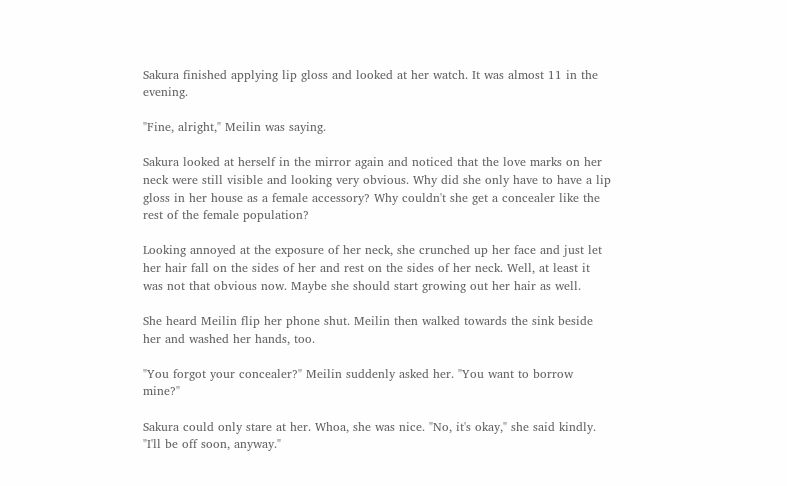Sakura finished applying lip gloss and looked at her watch. It was almost 11 in the evening.

"Fine, alright," Meilin was saying.

Sakura looked at herself in the mirror again and noticed that the love marks on her neck were still visible and looking very obvious. Why did she only have to have a lip gloss in her house as a female accessory? Why couldn't she get a concealer like the rest of the female population?

Looking annoyed at the exposure of her neck, she crunched up her face and just let her hair fall on the sides of her and rest on the sides of her neck. Well, at least it was not that obvious now. Maybe she should start growing out her hair as well.

She heard Meilin flip her phone shut. Meilin then walked towards the sink beside her and washed her hands, too.

"You forgot your concealer?" Meilin suddenly asked her. "You want to borrow mine?"

Sakura could only stare at her. Whoa, she was nice. "No, it's okay," she said kindly. "I'll be off soon, anyway."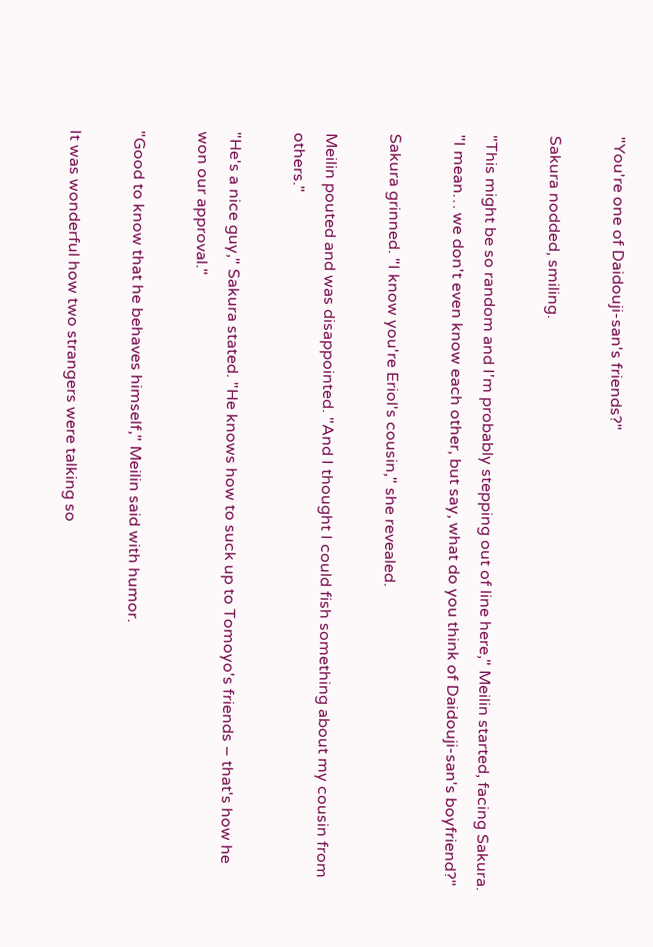"You're one of Daidouji-san's friends?"

Sakura nodded, smiling.

"This might be so random and I'm probably stepping out of line here," Meilin started, facing Sakura. "I mean… we don't even know each other, but say, what do you think of Daidouji-san's boyfriend?"

Sakura grinned. "I know you're Eriol's cousin," she revealed.

Meilin pouted and was disappointed. "And I thought I could fish something about my cousin from others."

"He's a nice guy," Sakura stated. "He knows how to suck up to Tomoyo's friends – that's how he won our approval."

"Good to know that he behaves himself," Meilin said with humor.

It was wonderful how two strangers were talking so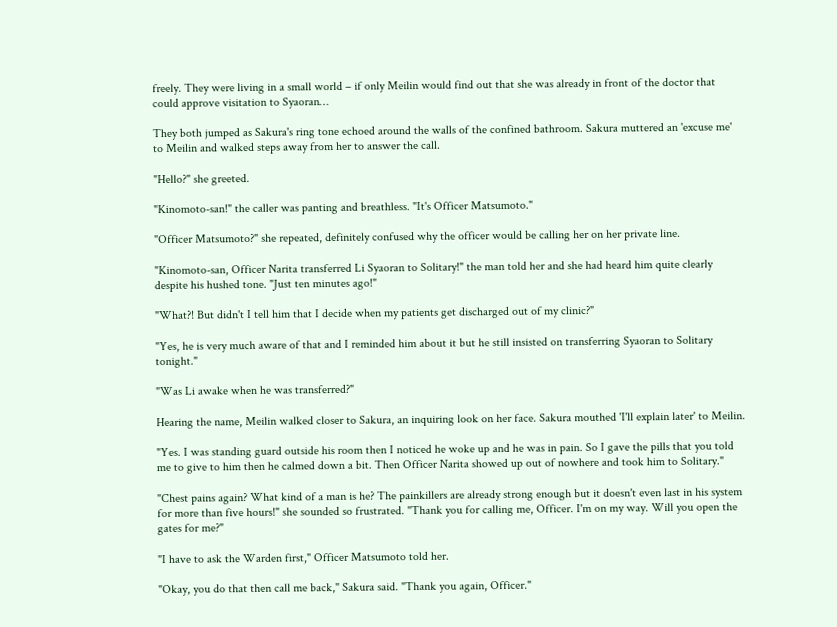freely. They were living in a small world – if only Meilin would find out that she was already in front of the doctor that could approve visitation to Syaoran…

They both jumped as Sakura's ring tone echoed around the walls of the confined bathroom. Sakura muttered an 'excuse me' to Meilin and walked steps away from her to answer the call.

"Hello?" she greeted.

"Kinomoto-san!" the caller was panting and breathless. "It's Officer Matsumoto."

"Officer Matsumoto?" she repeated, definitely confused why the officer would be calling her on her private line.

"Kinomoto-san, Officer Narita transferred Li Syaoran to Solitary!" the man told her and she had heard him quite clearly despite his hushed tone. "Just ten minutes ago!"

"What?! But didn't I tell him that I decide when my patients get discharged out of my clinic?"

"Yes, he is very much aware of that and I reminded him about it but he still insisted on transferring Syaoran to Solitary tonight."

"Was Li awake when he was transferred?"

Hearing the name, Meilin walked closer to Sakura, an inquiring look on her face. Sakura mouthed 'I'll explain later' to Meilin.

"Yes. I was standing guard outside his room then I noticed he woke up and he was in pain. So I gave the pills that you told me to give to him then he calmed down a bit. Then Officer Narita showed up out of nowhere and took him to Solitary."

"Chest pains again? What kind of a man is he? The painkillers are already strong enough but it doesn't even last in his system for more than five hours!" she sounded so frustrated. "Thank you for calling me, Officer. I'm on my way. Will you open the gates for me?"

"I have to ask the Warden first," Officer Matsumoto told her.

"Okay, you do that then call me back," Sakura said. "Thank you again, Officer."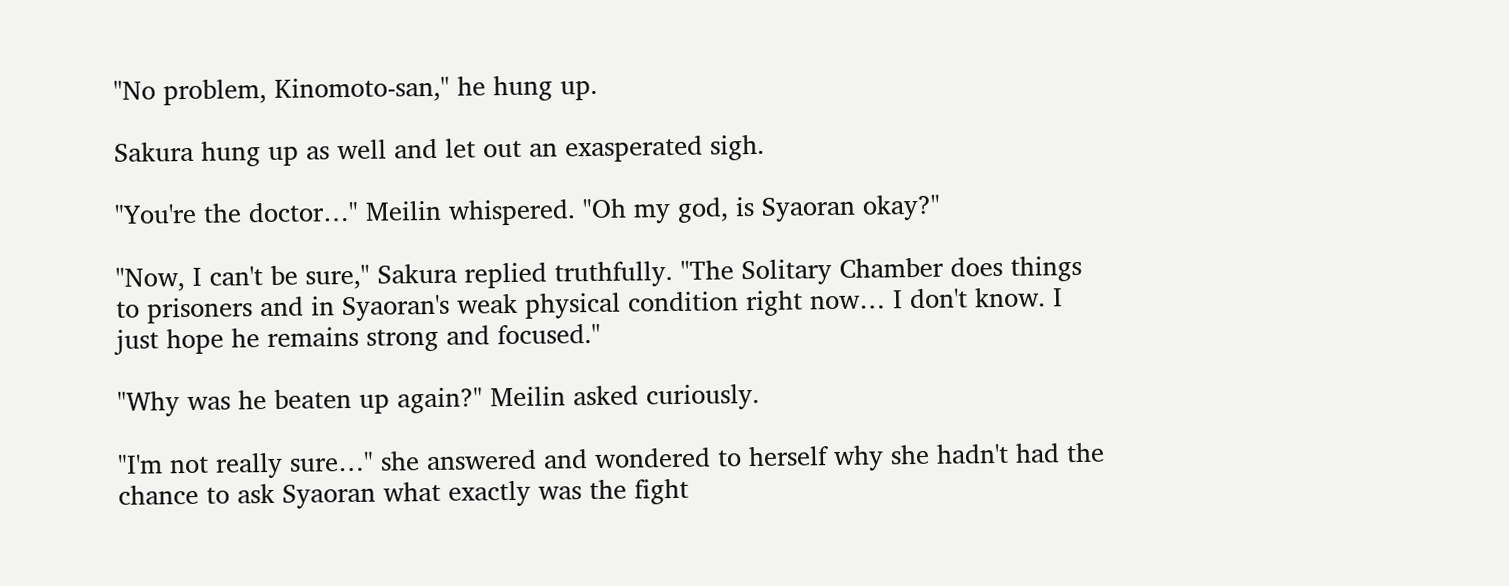"No problem, Kinomoto-san," he hung up.

Sakura hung up as well and let out an exasperated sigh.

"You're the doctor…" Meilin whispered. "Oh my god, is Syaoran okay?"

"Now, I can't be sure," Sakura replied truthfully. "The Solitary Chamber does things to prisoners and in Syaoran's weak physical condition right now… I don't know. I just hope he remains strong and focused."

"Why was he beaten up again?" Meilin asked curiously.

"I'm not really sure…" she answered and wondered to herself why she hadn't had the chance to ask Syaoran what exactly was the fight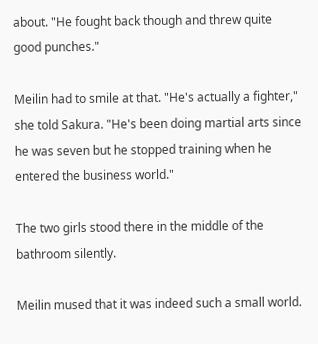about. "He fought back though and threw quite good punches."

Meilin had to smile at that. "He's actually a fighter," she told Sakura. "He's been doing martial arts since he was seven but he stopped training when he entered the business world."

The two girls stood there in the middle of the bathroom silently.

Meilin mused that it was indeed such a small world.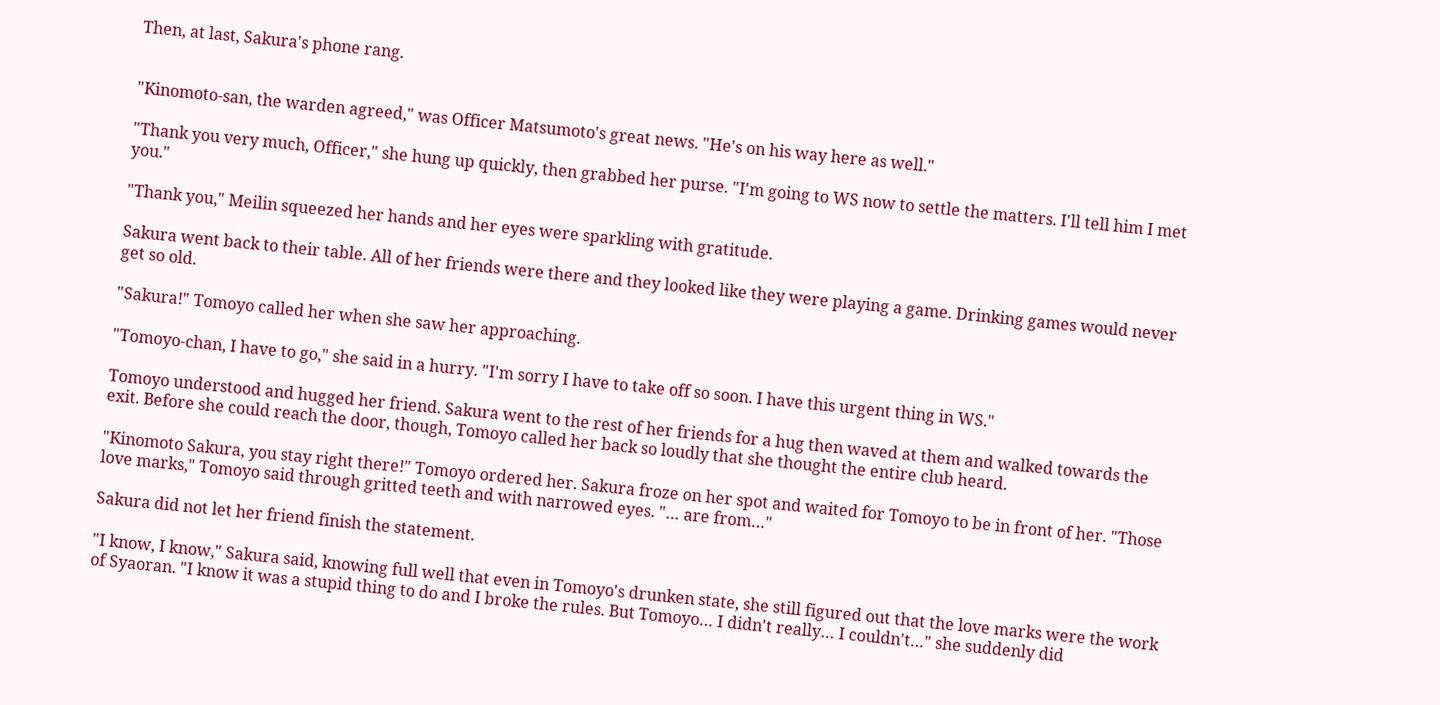Then, at last, Sakura's phone rang.


"Kinomoto-san, the warden agreed," was Officer Matsumoto's great news. "He's on his way here as well."

"Thank you very much, Officer," she hung up quickly, then grabbed her purse. "I'm going to WS now to settle the matters. I'll tell him I met you."

"Thank you," Meilin squeezed her hands and her eyes were sparkling with gratitude.

Sakura went back to their table. All of her friends were there and they looked like they were playing a game. Drinking games would never get so old.

"Sakura!" Tomoyo called her when she saw her approaching.

"Tomoyo-chan, I have to go," she said in a hurry. "I'm sorry I have to take off so soon. I have this urgent thing in WS."

Tomoyo understood and hugged her friend. Sakura went to the rest of her friends for a hug then waved at them and walked towards the exit. Before she could reach the door, though, Tomoyo called her back so loudly that she thought the entire club heard.

"Kinomoto Sakura, you stay right there!" Tomoyo ordered her. Sakura froze on her spot and waited for Tomoyo to be in front of her. "Those love marks," Tomoyo said through gritted teeth and with narrowed eyes. "… are from…"

Sakura did not let her friend finish the statement.

"I know, I know," Sakura said, knowing full well that even in Tomoyo's drunken state, she still figured out that the love marks were the work of Syaoran. "I know it was a stupid thing to do and I broke the rules. But Tomoyo… I didn't really… I couldn't…" she suddenly did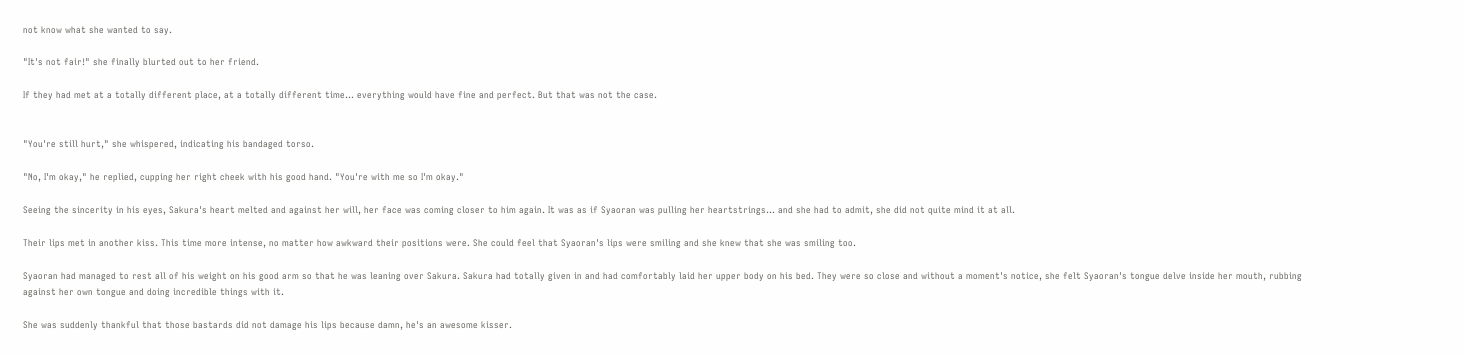not know what she wanted to say.

"It's not fair!" she finally blurted out to her friend.

If they had met at a totally different place, at a totally different time… everything would have fine and perfect. But that was not the case.


"You're still hurt," she whispered, indicating his bandaged torso.

"No, I'm okay," he replied, cupping her right cheek with his good hand. "You're with me so I'm okay."

Seeing the sincerity in his eyes, Sakura's heart melted and against her will, her face was coming closer to him again. It was as if Syaoran was pulling her heartstrings… and she had to admit, she did not quite mind it at all.

Their lips met in another kiss. This time more intense, no matter how awkward their positions were. She could feel that Syaoran's lips were smiling and she knew that she was smiling too.

Syaoran had managed to rest all of his weight on his good arm so that he was leaning over Sakura. Sakura had totally given in and had comfortably laid her upper body on his bed. They were so close and without a moment's notice, she felt Syaoran's tongue delve inside her mouth, rubbing against her own tongue and doing incredible things with it.

She was suddenly thankful that those bastards did not damage his lips because damn, he's an awesome kisser.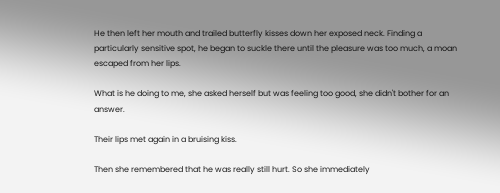He then left her mouth and trailed butterfly kisses down her exposed neck. Finding a particularly sensitive spot, he began to suckle there until the pleasure was too much, a moan escaped from her lips.

What is he doing to me, she asked herself but was feeling too good, she didn't bother for an answer.

Their lips met again in a bruising kiss.

Then she remembered that he was really still hurt. So she immediately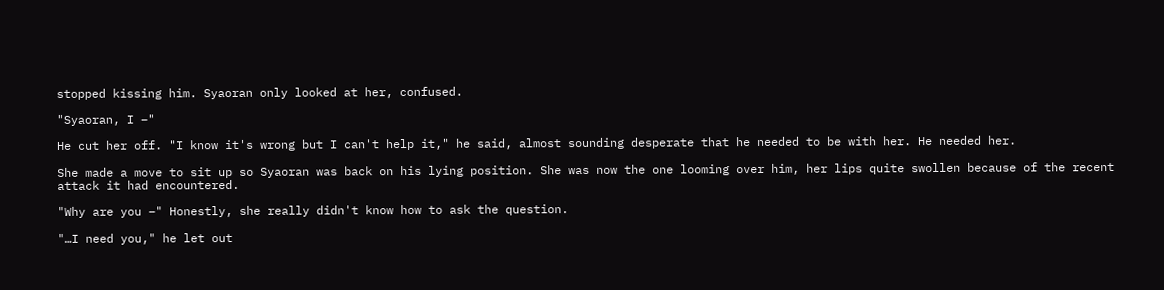stopped kissing him. Syaoran only looked at her, confused.

"Syaoran, I –"

He cut her off. "I know it's wrong but I can't help it," he said, almost sounding desperate that he needed to be with her. He needed her.

She made a move to sit up so Syaoran was back on his lying position. She was now the one looming over him, her lips quite swollen because of the recent attack it had encountered.

"Why are you –" Honestly, she really didn't know how to ask the question.

"…I need you," he let out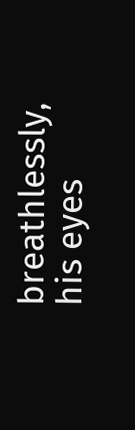breathlessly, his eyes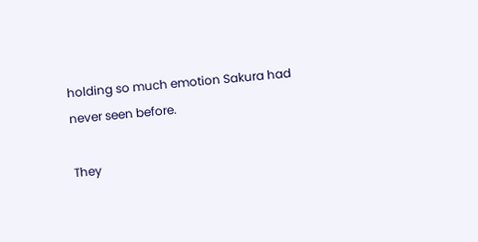holding so much emotion Sakura had never seen before.

They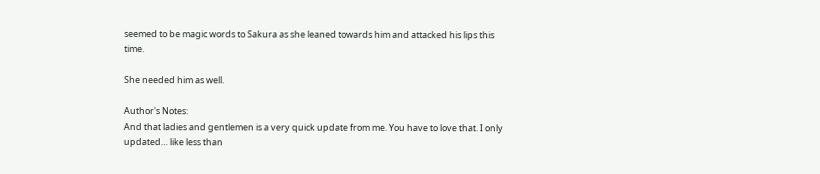seemed to be magic words to Sakura as she leaned towards him and attacked his lips this time.

She needed him as well.

Author's Notes:
And that ladies and gentlemen is a very quick update from me. You have to love that. I only updated… like less than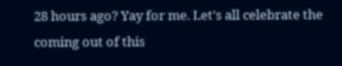28 hours ago? Yay for me. Let's all celebrate the coming out of this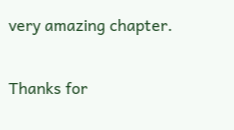very amazing chapter.

Thanks for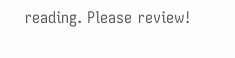reading. Please review!